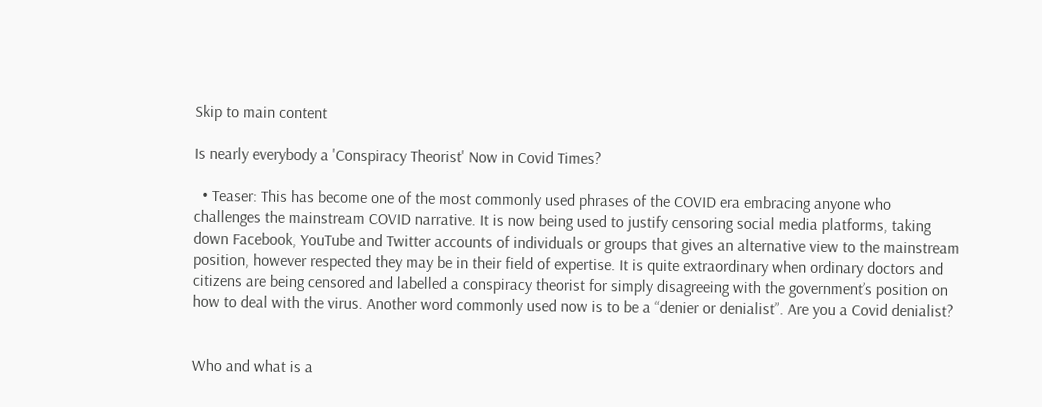Skip to main content

Is nearly everybody a 'Conspiracy Theorist' Now in Covid Times?

  • Teaser: This has become one of the most commonly used phrases of the COVID era embracing anyone who challenges the mainstream COVID narrative. It is now being used to justify censoring social media platforms, taking down Facebook, YouTube and Twitter accounts of individuals or groups that gives an alternative view to the mainstream position, however respected they may be in their field of expertise. It is quite extraordinary when ordinary doctors and citizens are being censored and labelled a conspiracy theorist for simply disagreeing with the government’s position on how to deal with the virus. Another word commonly used now is to be a “denier or denialist”. Are you a Covid denialist?


Who and what is a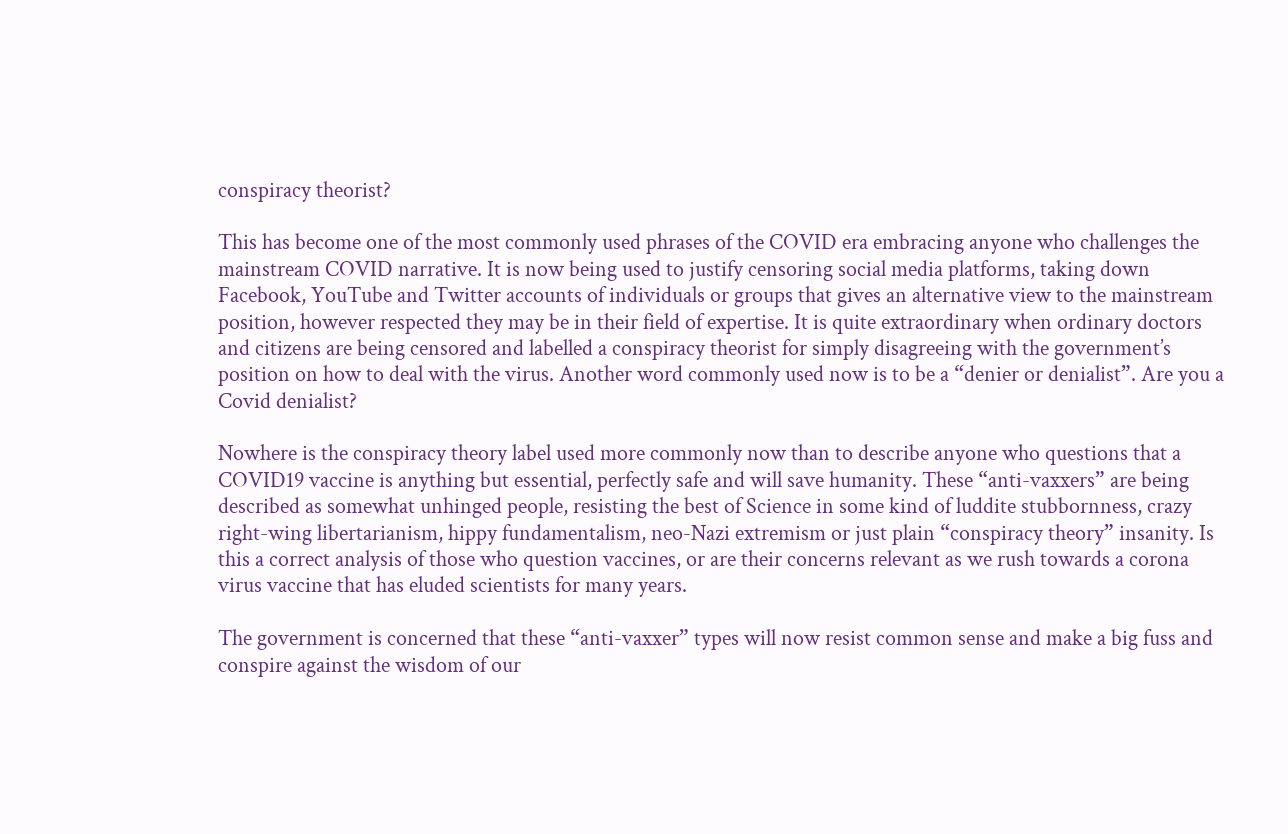conspiracy theorist?

This has become one of the most commonly used phrases of the COVID era embracing anyone who challenges the mainstream COVID narrative. It is now being used to justify censoring social media platforms, taking down Facebook, YouTube and Twitter accounts of individuals or groups that gives an alternative view to the mainstream position, however respected they may be in their field of expertise. It is quite extraordinary when ordinary doctors and citizens are being censored and labelled a conspiracy theorist for simply disagreeing with the government’s position on how to deal with the virus. Another word commonly used now is to be a “denier or denialist”. Are you a Covid denialist?

Nowhere is the conspiracy theory label used more commonly now than to describe anyone who questions that a COVID19 vaccine is anything but essential, perfectly safe and will save humanity. These “anti-vaxxers” are being described as somewhat unhinged people, resisting the best of Science in some kind of luddite stubbornness, crazy right-wing libertarianism, hippy fundamentalism, neo-Nazi extremism or just plain “conspiracy theory” insanity. Is this a correct analysis of those who question vaccines, or are their concerns relevant as we rush towards a corona virus vaccine that has eluded scientists for many years.

The government is concerned that these “anti-vaxxer” types will now resist common sense and make a big fuss and conspire against the wisdom of our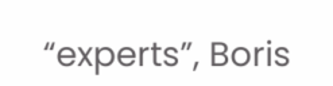“experts”, Boris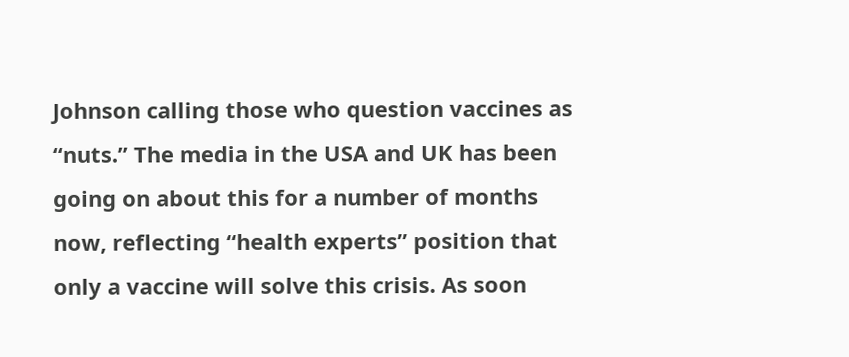Johnson calling those who question vaccines as “nuts.” The media in the USA and UK has been going on about this for a number of months now, reflecting “health experts” position that only a vaccine will solve this crisis. As soon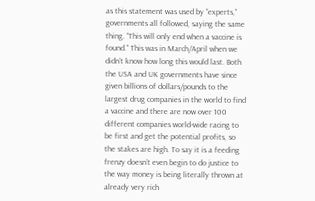as this statement was used by “experts,” governments all followed, saying the same thing. “This will only end when a vaccine is found.” This was in March/April when we didn’t know how long this would last. Both the USA and UK governments have since given billions of dollars/pounds to the largest drug companies in the world to find a vaccine and there are now over 100 different companies world-wide racing to be first and get the potential profits, so the stakes are high. To say it is a feeding frenzy doesn’t even begin to do justice to the way money is being literally thrown at already very rich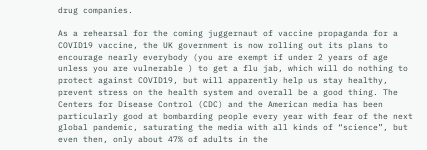drug companies.

As a rehearsal for the coming juggernaut of vaccine propaganda for a COVID19 vaccine, the UK government is now rolling out its plans to encourage nearly everybody (you are exempt if under 2 years of age unless you are vulnerable ) to get a flu jab, which will do nothing to protect against COVID19, but will apparently help us stay healthy, prevent stress on the health system and overall be a good thing. The Centers for Disease Control (CDC) and the American media has been particularly good at bombarding people every year with fear of the next global pandemic, saturating the media with all kinds of “science”, but even then, only about 47% of adults in the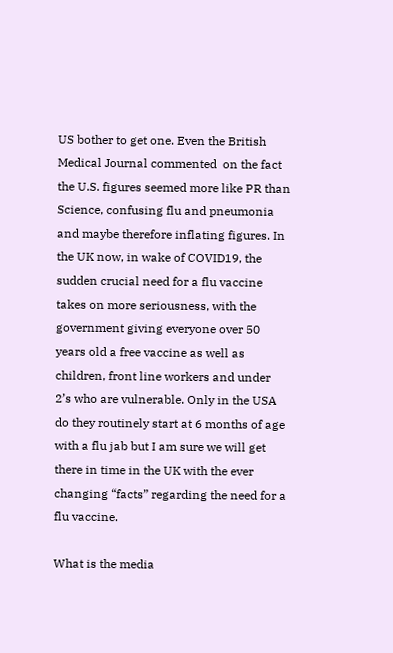US bother to get one. Even the British Medical Journal commented  on the fact the U.S. figures seemed more like PR than Science, confusing flu and pneumonia and maybe therefore inflating figures. In the UK now, in wake of COVID19, the sudden crucial need for a flu vaccine takes on more seriousness, with the government giving everyone over 50 years old a free vaccine as well as children, front line workers and under 2’s who are vulnerable. Only in the USA do they routinely start at 6 months of age with a flu jab but I am sure we will get there in time in the UK with the ever changing “facts” regarding the need for a flu vaccine.

What is the media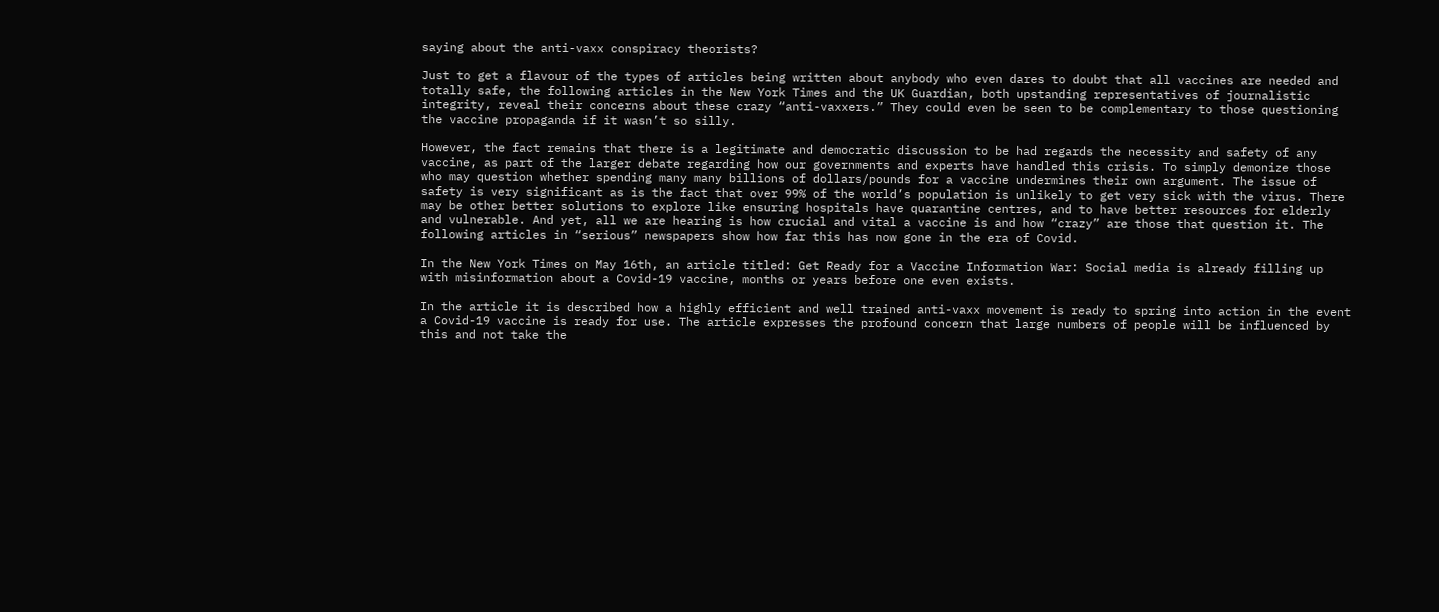saying about the anti-vaxx conspiracy theorists?

Just to get a flavour of the types of articles being written about anybody who even dares to doubt that all vaccines are needed and totally safe, the following articles in the New York Times and the UK Guardian, both upstanding representatives of journalistic integrity, reveal their concerns about these crazy “anti-vaxxers.” They could even be seen to be complementary to those questioning the vaccine propaganda if it wasn’t so silly.

However, the fact remains that there is a legitimate and democratic discussion to be had regards the necessity and safety of any vaccine, as part of the larger debate regarding how our governments and experts have handled this crisis. To simply demonize those who may question whether spending many many billions of dollars/pounds for a vaccine undermines their own argument. The issue of safety is very significant as is the fact that over 99% of the world’s population is unlikely to get very sick with the virus. There may be other better solutions to explore like ensuring hospitals have quarantine centres, and to have better resources for elderly and vulnerable. And yet, all we are hearing is how crucial and vital a vaccine is and how “crazy” are those that question it. The following articles in “serious” newspapers show how far this has now gone in the era of Covid.

In the New York Times on May 16th, an article titled: Get Ready for a Vaccine Information War: Social media is already filling up with misinformation about a Covid-19 vaccine, months or years before one even exists.

In the article it is described how a highly efficient and well trained anti-vaxx movement is ready to spring into action in the event a Covid-19 vaccine is ready for use. The article expresses the profound concern that large numbers of people will be influenced by this and not take the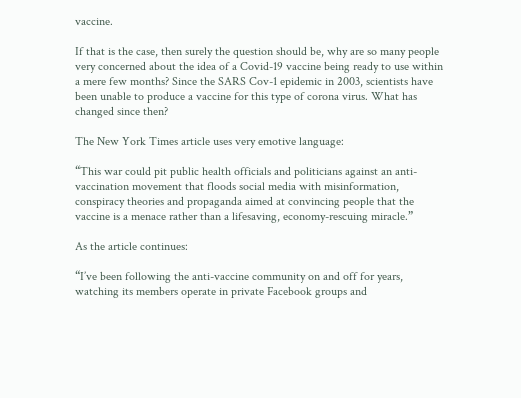vaccine.

If that is the case, then surely the question should be, why are so many people very concerned about the idea of a Covid-19 vaccine being ready to use within a mere few months? Since the SARS Cov-1 epidemic in 2003, scientists have been unable to produce a vaccine for this type of corona virus. What has changed since then?

The New York Times article uses very emotive language:

“This war could pit public health officials and politicians against an anti-vaccination movement that floods social media with misinformation, conspiracy theories and propaganda aimed at convincing people that the vaccine is a menace rather than a lifesaving, economy-rescuing miracle.”

As the article continues:

“I’ve been following the anti-vaccine community on and off for years, watching its members operate in private Facebook groups and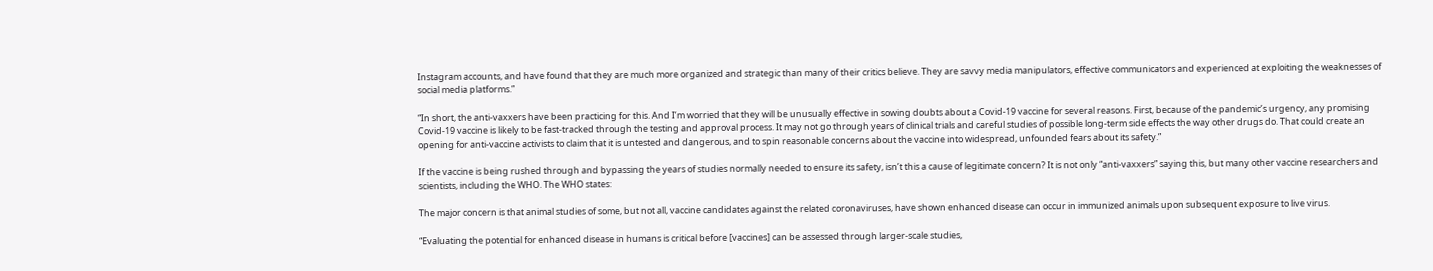Instagram accounts, and have found that they are much more organized and strategic than many of their critics believe. They are savvy media manipulators, effective communicators and experienced at exploiting the weaknesses of social media platforms.”

“In short, the anti-vaxxers have been practicing for this. And I’m worried that they will be unusually effective in sowing doubts about a Covid-19 vaccine for several reasons. First, because of the pandemic’s urgency, any promising Covid-19 vaccine is likely to be fast-tracked through the testing and approval process. It may not go through years of clinical trials and careful studies of possible long-term side effects the way other drugs do. That could create an opening for anti-vaccine activists to claim that it is untested and dangerous, and to spin reasonable concerns about the vaccine into widespread, unfounded fears about its safety.”

If the vaccine is being rushed through and bypassing the years of studies normally needed to ensure its safety, isn’t this a cause of legitimate concern? It is not only “anti-vaxxers” saying this, but many other vaccine researchers and scientists, including the WHO. The WHO states:

The major concern is that animal studies of some, but not all, vaccine candidates against the related coronaviruses, have shown enhanced disease can occur in immunized animals upon subsequent exposure to live virus.

“Evaluating the potential for enhanced disease in humans is critical before [vaccines] can be assessed through larger-scale studies,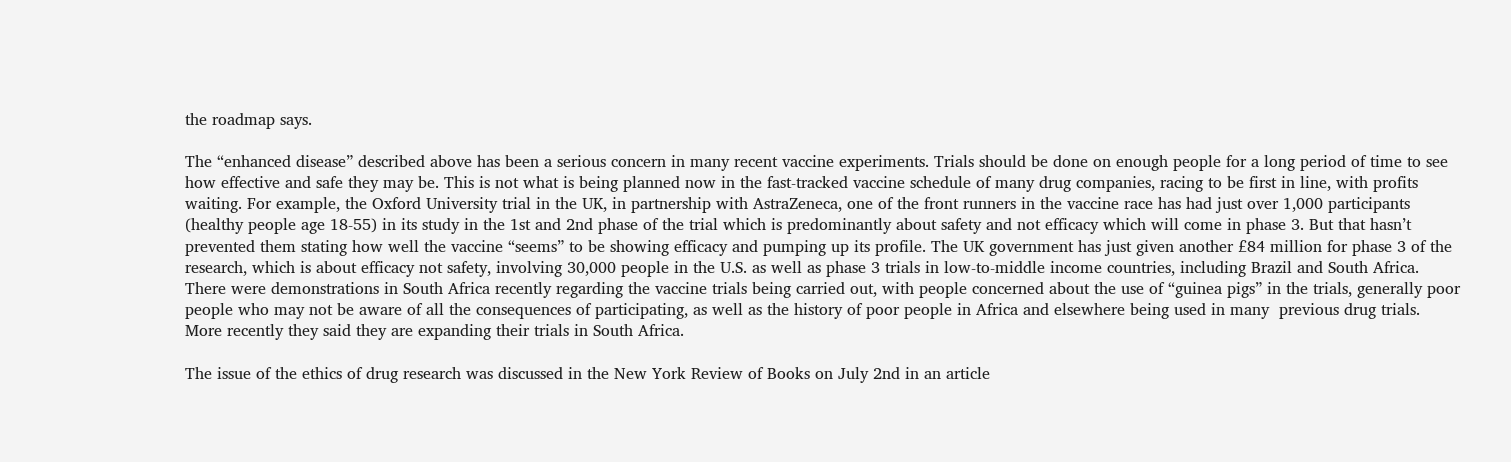the roadmap says.

The “enhanced disease” described above has been a serious concern in many recent vaccine experiments. Trials should be done on enough people for a long period of time to see how effective and safe they may be. This is not what is being planned now in the fast-tracked vaccine schedule of many drug companies, racing to be first in line, with profits waiting. For example, the Oxford University trial in the UK, in partnership with AstraZeneca, one of the front runners in the vaccine race has had just over 1,000 participants (healthy people age 18-55) in its study in the 1st and 2nd phase of the trial which is predominantly about safety and not efficacy which will come in phase 3. But that hasn’t prevented them stating how well the vaccine “seems” to be showing efficacy and pumping up its profile. The UK government has just given another £84 million for phase 3 of the research, which is about efficacy not safety, involving 30,000 people in the U.S. as well as phase 3 trials in low-to-middle income countries, including Brazil and South Africa. There were demonstrations in South Africa recently regarding the vaccine trials being carried out, with people concerned about the use of “guinea pigs” in the trials, generally poor people who may not be aware of all the consequences of participating, as well as the history of poor people in Africa and elsewhere being used in many  previous drug trials. More recently they said they are expanding their trials in South Africa.

The issue of the ethics of drug research was discussed in the New York Review of Books on July 2nd in an article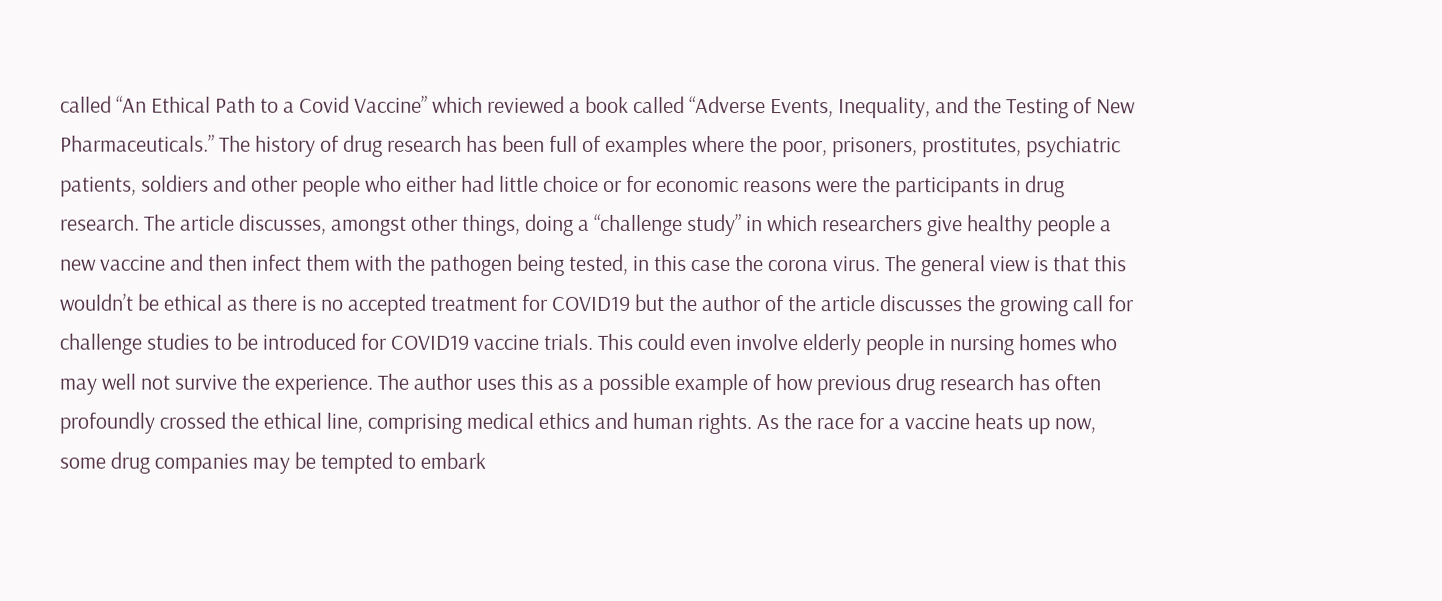called “An Ethical Path to a Covid Vaccine” which reviewed a book called “Adverse Events, Inequality, and the Testing of New Pharmaceuticals.” The history of drug research has been full of examples where the poor, prisoners, prostitutes, psychiatric patients, soldiers and other people who either had little choice or for economic reasons were the participants in drug research. The article discusses, amongst other things, doing a “challenge study” in which researchers give healthy people a new vaccine and then infect them with the pathogen being tested, in this case the corona virus. The general view is that this wouldn’t be ethical as there is no accepted treatment for COVID19 but the author of the article discusses the growing call for challenge studies to be introduced for COVID19 vaccine trials. This could even involve elderly people in nursing homes who may well not survive the experience. The author uses this as a possible example of how previous drug research has often profoundly crossed the ethical line, comprising medical ethics and human rights. As the race for a vaccine heats up now, some drug companies may be tempted to embark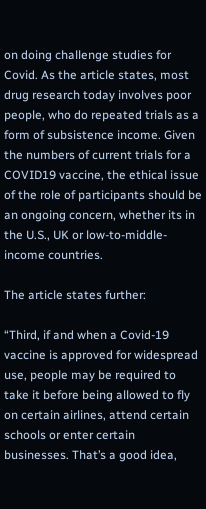on doing challenge studies for Covid. As the article states, most drug research today involves poor people, who do repeated trials as a form of subsistence income. Given the numbers of current trials for a COVID19 vaccine, the ethical issue of the role of participants should be an ongoing concern, whether its in the U.S., UK or low-to-middle-income countries.

The article states further:

“Third, if and when a Covid-19 vaccine is approved for widespread use, people may be required to take it before being allowed to fly on certain airlines, attend certain schools or enter certain businesses. That’s a good idea,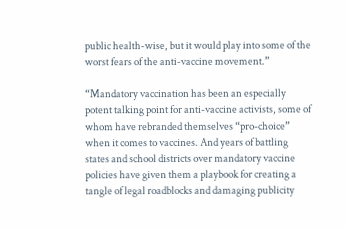public health-wise, but it would play into some of the worst fears of the anti-vaccine movement.”

“Mandatory vaccination has been an especially potent talking point for anti-vaccine activists, some of whom have rebranded themselves “pro-choice” when it comes to vaccines. And years of battling states and school districts over mandatory vaccine policies have given them a playbook for creating a tangle of legal roadblocks and damaging publicity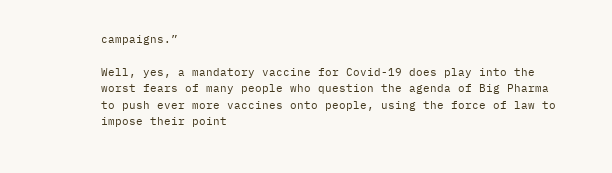campaigns.”

Well, yes, a mandatory vaccine for Covid-19 does play into the worst fears of many people who question the agenda of Big Pharma to push ever more vaccines onto people, using the force of law to impose their point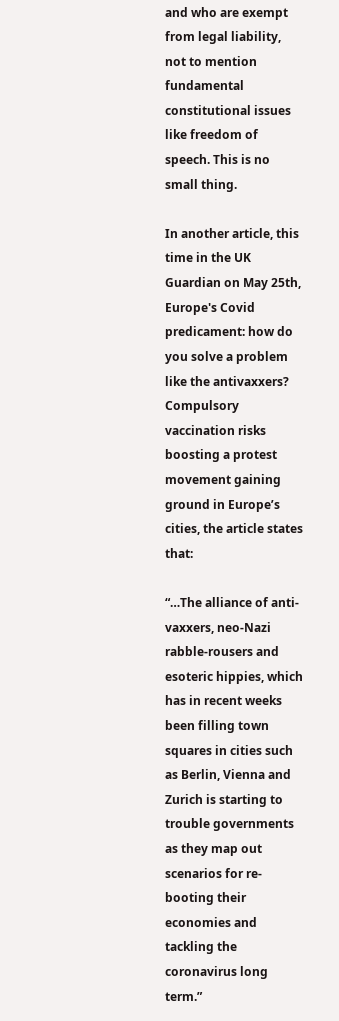and who are exempt from legal liability, not to mention fundamental constitutional issues like freedom of speech. This is no small thing.

In another article, this time in the UK Guardian on May 25th, Europe's Covid predicament: how do you solve a problem like the antivaxxers? Compulsory vaccination risks boosting a protest movement gaining ground in Europe’s cities, the article states that:

“…The alliance of anti-vaxxers, neo-Nazi rabble-rousers and esoteric hippies, which has in recent weeks been filling town squares in cities such as Berlin, Vienna and Zurich is starting to trouble governments as they map out scenarios for re-booting their economies and tackling the coronavirus long term.”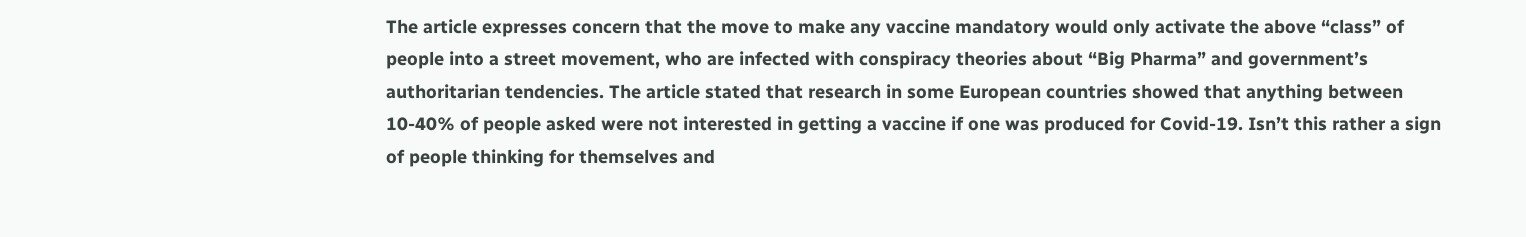The article expresses concern that the move to make any vaccine mandatory would only activate the above “class” of people into a street movement, who are infected with conspiracy theories about “Big Pharma” and government’s authoritarian tendencies. The article stated that research in some European countries showed that anything between 10-40% of people asked were not interested in getting a vaccine if one was produced for Covid-19. Isn’t this rather a sign of people thinking for themselves and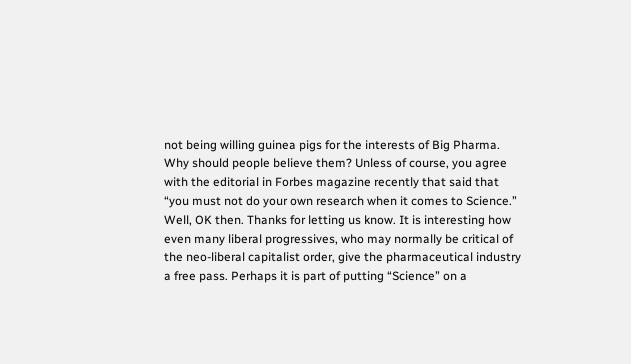not being willing guinea pigs for the interests of Big Pharma. Why should people believe them? Unless of course, you agree with the editorial in Forbes magazine recently that said that “you must not do your own research when it comes to Science.” Well, OK then. Thanks for letting us know. It is interesting how even many liberal progressives, who may normally be critical of the neo-liberal capitalist order, give the pharmaceutical industry a free pass. Perhaps it is part of putting “Science” on a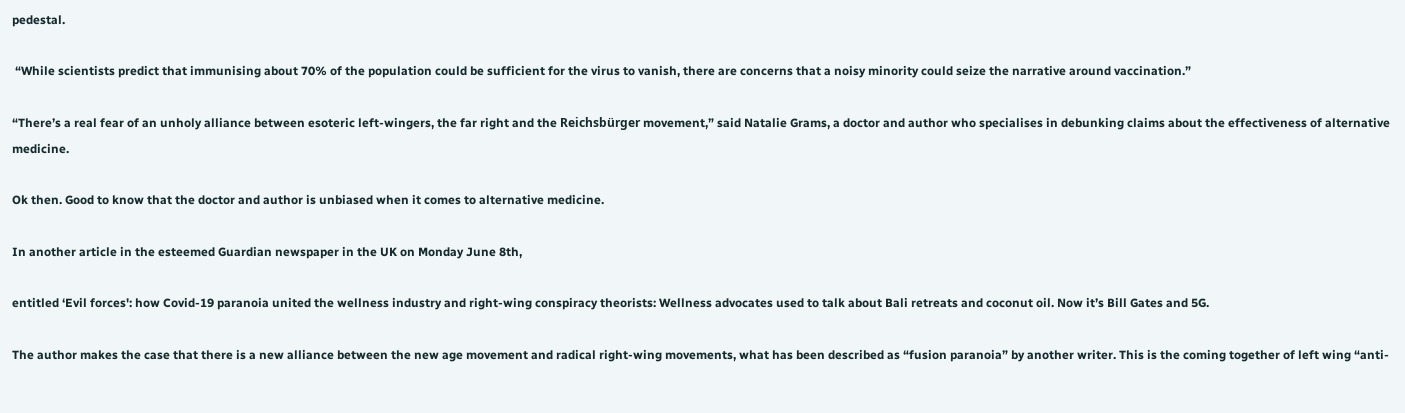pedestal.

 “While scientists predict that immunising about 70% of the population could be sufficient for the virus to vanish, there are concerns that a noisy minority could seize the narrative around vaccination.”

“There’s a real fear of an unholy alliance between esoteric left-wingers, the far right and the Reichsbürger movement,” said Natalie Grams, a doctor and author who specialises in debunking claims about the effectiveness of alternative medicine.

Ok then. Good to know that the doctor and author is unbiased when it comes to alternative medicine.

In another article in the esteemed Guardian newspaper in the UK on Monday June 8th,

entitled ‘Evil forces': how Covid-19 paranoia united the wellness industry and right-wing conspiracy theorists: Wellness advocates used to talk about Bali retreats and coconut oil. Now it’s Bill Gates and 5G.

The author makes the case that there is a new alliance between the new age movement and radical right-wing movements, what has been described as “fusion paranoia” by another writer. This is the coming together of left wing “anti-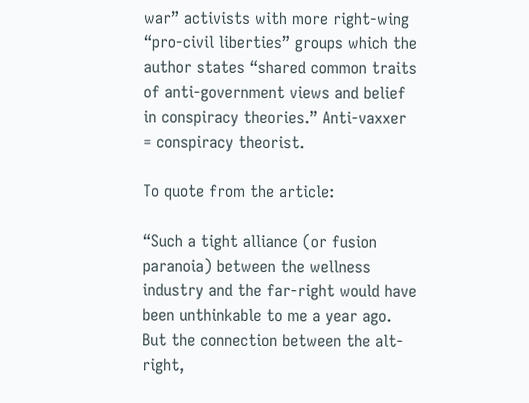war” activists with more right-wing “pro-civil liberties” groups which the author states “shared common traits of anti-government views and belief in conspiracy theories.” Anti-vaxxer = conspiracy theorist.

To quote from the article:

“Such a tight alliance (or fusion paranoia) between the wellness industry and the far-right would have been unthinkable to me a year ago. But the connection between the alt-right,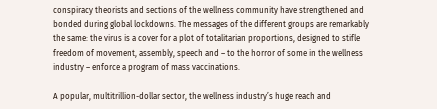conspiracy theorists and sections of the wellness community have strengthened and bonded during global lockdowns. The messages of the different groups are remarkably the same: the virus is a cover for a plot of totalitarian proportions, designed to stifle freedom of movement, assembly, speech and – to the horror of some in the wellness industry – enforce a program of mass vaccinations.

A popular, multitrillion-dollar sector, the wellness industry’s huge reach and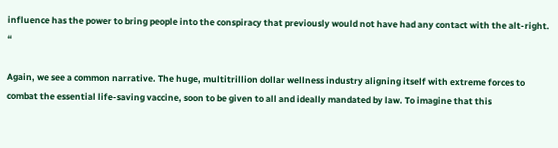influence has the power to bring people into the conspiracy that previously would not have had any contact with the alt-right. “

Again, we see a common narrative. The huge, multitrillion dollar wellness industry aligning itself with extreme forces to combat the essential life-saving vaccine, soon to be given to all and ideally mandated by law. To imagine that this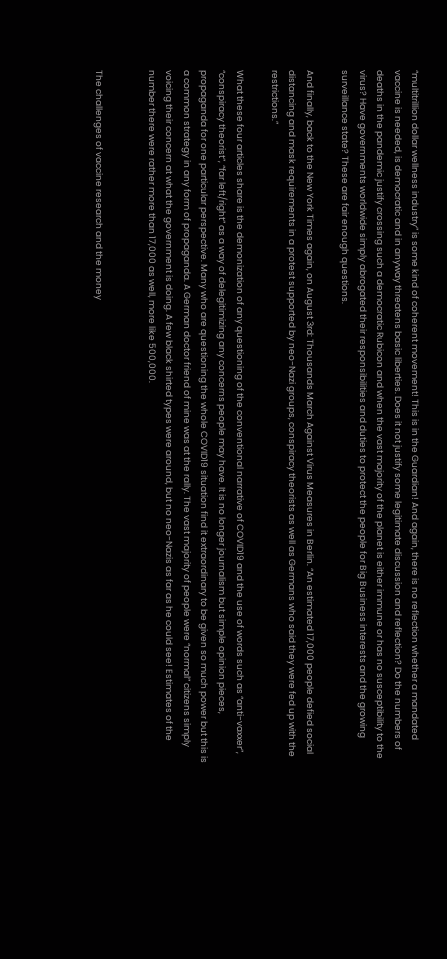“multitrillion dollar wellness industry” is some kind of coherent movement! This is in the Guardian! And again, there is no reflection whether a mandated vaccine is needed, is democratic and in anyway threatens basic liberties. Does it not justify some legitimate discussion and reflection? Do the numbers of deaths in the pandemic justify crossing such a democratic Rubicon and when the vast majority of the planet is either immune or has no susceptibility to the virus? Have governments worldwide simply abrogated their responsibilities and duties to protect the people for Big Business interests and the growing surveillance state? These are fair enough questions.

And finally, back to the New York Times again, on August 3rd: Thousands March Against Virus Measures in Berlin. “An estimated 17,000 people defied social distancing and mask requirements in a protest supported by neo-Nazi groups, conspiracy theorists as well as Germans who said they were fed up with the restrictions.”

What these four articles share is the demonization of any questioning of the conventional narrative of COVID19 and the use of words such as “anti-vaxxer”, “conspiracy theorist”, “far left/right” as a way of delegitimizing any concerns people may have. It is no longer journalism but simple opinion pieces, propaganda for one particular perspective. Many who are questioning the whole COVID19 situation find it extraordinary to be given so much power but this is a common strategy in any form of propaganda. A German doctor friend of mine was at the rally. The vast majority of people were “normal” citizens simply voicing their concern at what the government is doing. A few black shirted types were around, but no neo-Nazis as far as he could see! Estimates of the number there were rather more than 17,000 as well, more like 500,000.


The challenges of vaccine research and the money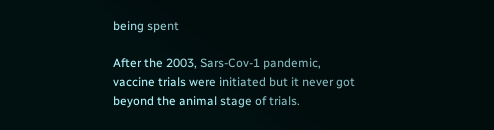being spent

After the 2003, Sars-Cov-1 pandemic, vaccine trials were initiated but it never got beyond the animal stage of trials.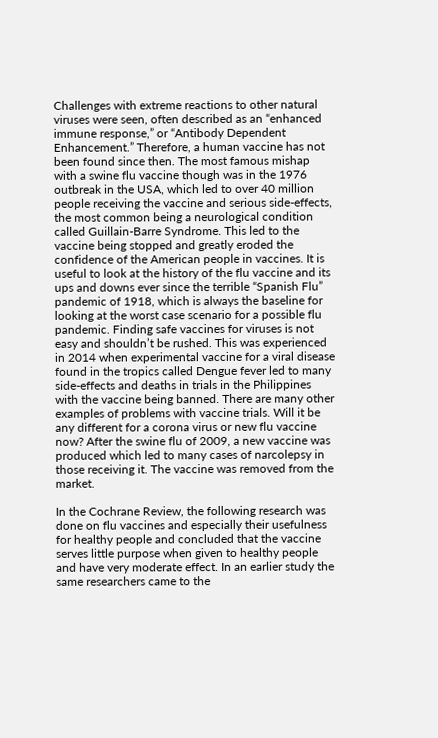Challenges with extreme reactions to other natural viruses were seen, often described as an “enhanced immune response,” or “Antibody Dependent Enhancement.” Therefore, a human vaccine has not been found since then. The most famous mishap with a swine flu vaccine though was in the 1976 outbreak in the USA, which led to over 40 million people receiving the vaccine and serious side-effects, the most common being a neurological condition called Guillain-Barre Syndrome. This led to the vaccine being stopped and greatly eroded the confidence of the American people in vaccines. It is useful to look at the history of the flu vaccine and its ups and downs ever since the terrible “Spanish Flu” pandemic of 1918, which is always the baseline for looking at the worst case scenario for a possible flu pandemic. Finding safe vaccines for viruses is not easy and shouldn’t be rushed. This was experienced in 2014 when experimental vaccine for a viral disease found in the tropics called Dengue fever led to many side-effects and deaths in trials in the Philippines with the vaccine being banned. There are many other examples of problems with vaccine trials. Will it be any different for a corona virus or new flu vaccine now? After the swine flu of 2009, a new vaccine was produced which led to many cases of narcolepsy in those receiving it. The vaccine was removed from the market.

In the Cochrane Review, the following research was done on flu vaccines and especially their usefulness for healthy people and concluded that the vaccine serves little purpose when given to healthy people and have very moderate effect. In an earlier study the same researchers came to the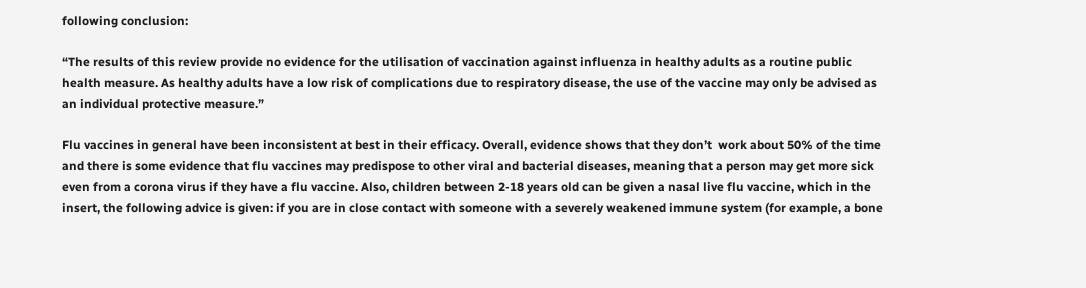following conclusion:

“The results of this review provide no evidence for the utilisation of vaccination against influenza in healthy adults as a routine public health measure. As healthy adults have a low risk of complications due to respiratory disease, the use of the vaccine may only be advised as an individual protective measure.”

Flu vaccines in general have been inconsistent at best in their efficacy. Overall, evidence shows that they don’t  work about 50% of the time and there is some evidence that flu vaccines may predispose to other viral and bacterial diseases, meaning that a person may get more sick even from a corona virus if they have a flu vaccine. Also, children between 2-18 years old can be given a nasal live flu vaccine, which in the insert, the following advice is given: if you are in close contact with someone with a severely weakened immune system (for example, a bone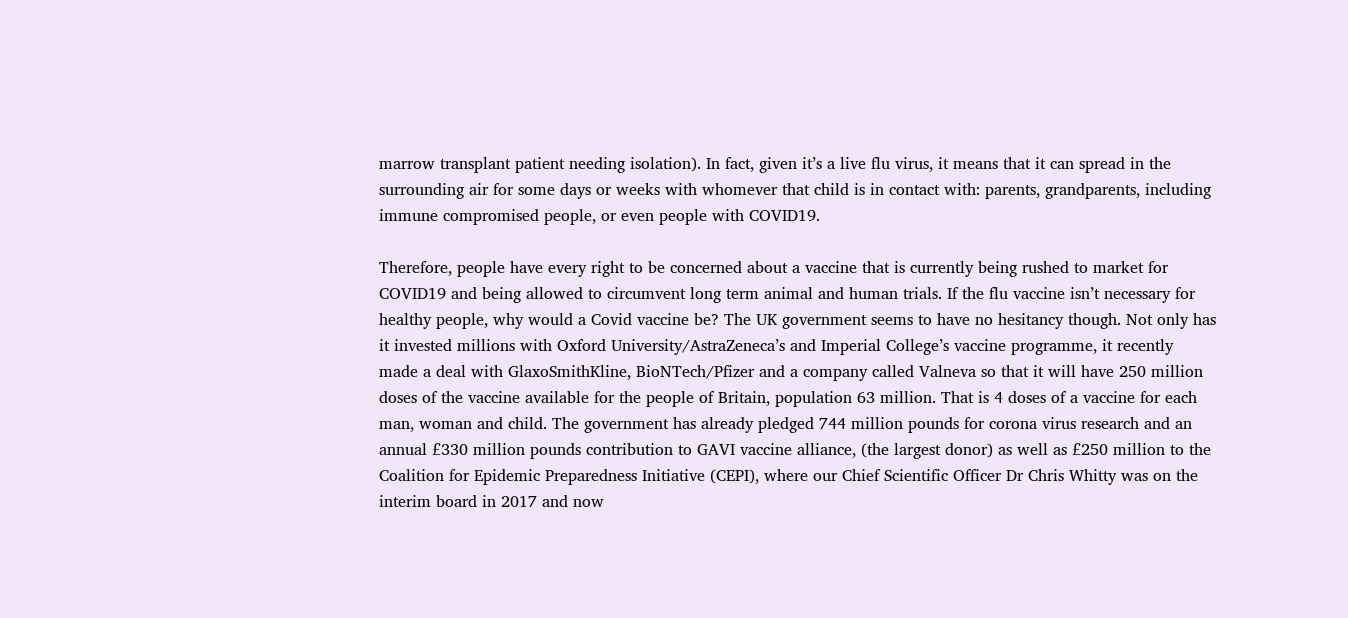marrow transplant patient needing isolation). In fact, given it’s a live flu virus, it means that it can spread in the surrounding air for some days or weeks with whomever that child is in contact with: parents, grandparents, including immune compromised people, or even people with COVID19.

Therefore, people have every right to be concerned about a vaccine that is currently being rushed to market for COVID19 and being allowed to circumvent long term animal and human trials. If the flu vaccine isn’t necessary for healthy people, why would a Covid vaccine be? The UK government seems to have no hesitancy though. Not only has it invested millions with Oxford University/AstraZeneca’s and Imperial College’s vaccine programme, it recently made a deal with GlaxoSmithKline, BioNTech/Pfizer and a company called Valneva so that it will have 250 million doses of the vaccine available for the people of Britain, population 63 million. That is 4 doses of a vaccine for each man, woman and child. The government has already pledged 744 million pounds for corona virus research and an annual £330 million pounds contribution to GAVI vaccine alliance, (the largest donor) as well as £250 million to the Coalition for Epidemic Preparedness Initiative (CEPI), where our Chief Scientific Officer Dr Chris Whitty was on the interim board in 2017 and now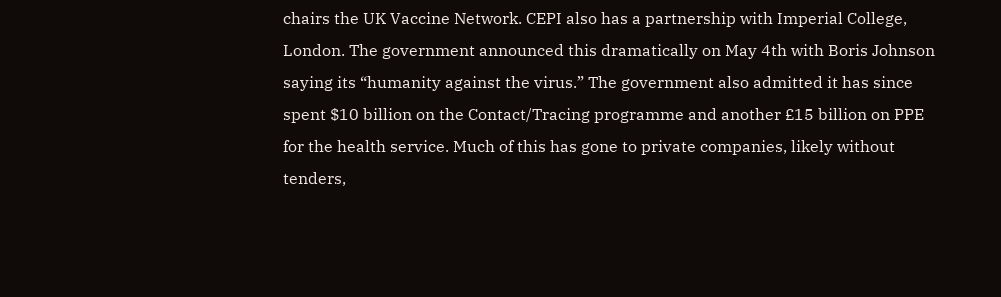chairs the UK Vaccine Network. CEPI also has a partnership with Imperial College, London. The government announced this dramatically on May 4th with Boris Johnson saying its “humanity against the virus.” The government also admitted it has since spent $10 billion on the Contact/Tracing programme and another £15 billion on PPE for the health service. Much of this has gone to private companies, likely without tenders,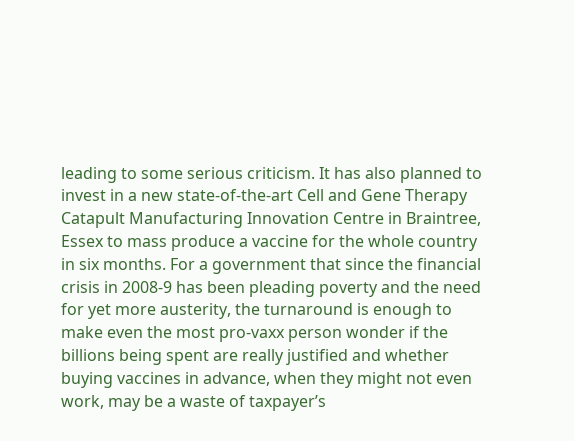leading to some serious criticism. It has also planned to invest in a new state-of-the-art Cell and Gene Therapy Catapult Manufacturing Innovation Centre in Braintree, Essex to mass produce a vaccine for the whole country in six months. For a government that since the financial crisis in 2008-9 has been pleading poverty and the need for yet more austerity, the turnaround is enough to make even the most pro-vaxx person wonder if the billions being spent are really justified and whether buying vaccines in advance, when they might not even work, may be a waste of taxpayer’s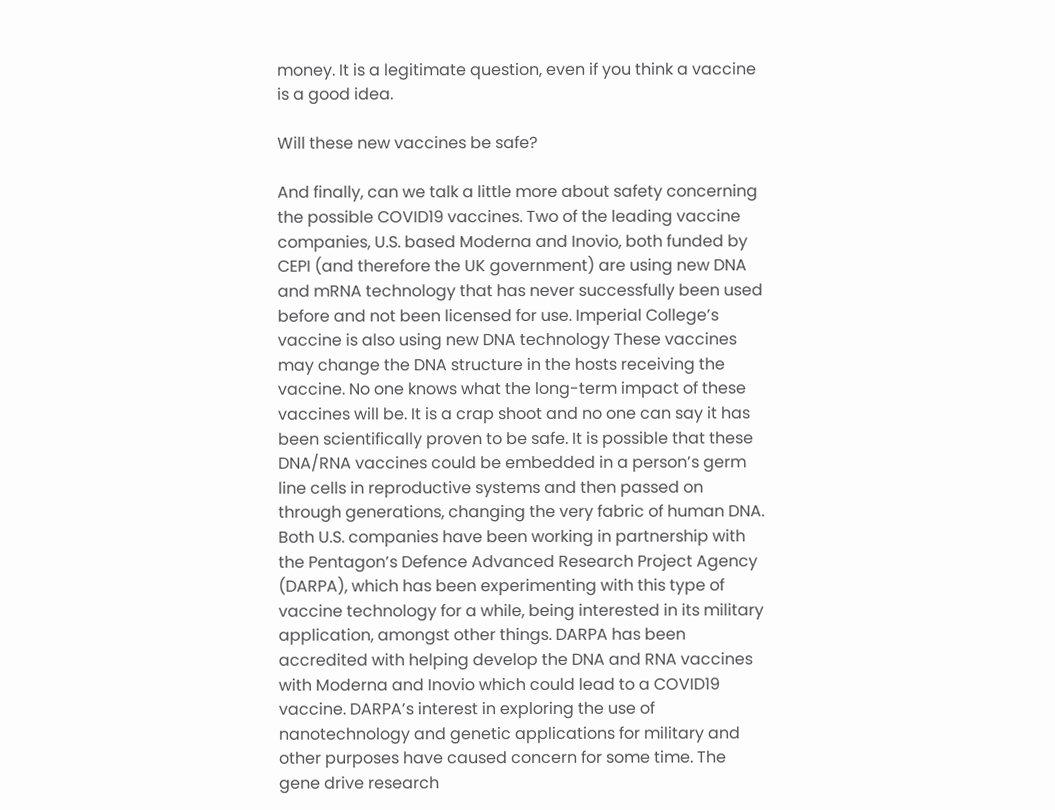money. It is a legitimate question, even if you think a vaccine is a good idea.

Will these new vaccines be safe?

And finally, can we talk a little more about safety concerning the possible COVID19 vaccines. Two of the leading vaccine companies, U.S. based Moderna and Inovio, both funded by CEPI (and therefore the UK government) are using new DNA and mRNA technology that has never successfully been used before and not been licensed for use. Imperial College’s vaccine is also using new DNA technology These vaccines may change the DNA structure in the hosts receiving the vaccine. No one knows what the long-term impact of these vaccines will be. It is a crap shoot and no one can say it has been scientifically proven to be safe. It is possible that these DNA/RNA vaccines could be embedded in a person’s germ line cells in reproductive systems and then passed on through generations, changing the very fabric of human DNA.  Both U.S. companies have been working in partnership with the Pentagon’s Defence Advanced Research Project Agency (DARPA), which has been experimenting with this type of vaccine technology for a while, being interested in its military application, amongst other things. DARPA has been accredited with helping develop the DNA and RNA vaccines with Moderna and Inovio which could lead to a COVID19 vaccine. DARPA’s interest in exploring the use of nanotechnology and genetic applications for military and other purposes have caused concern for some time. The gene drive research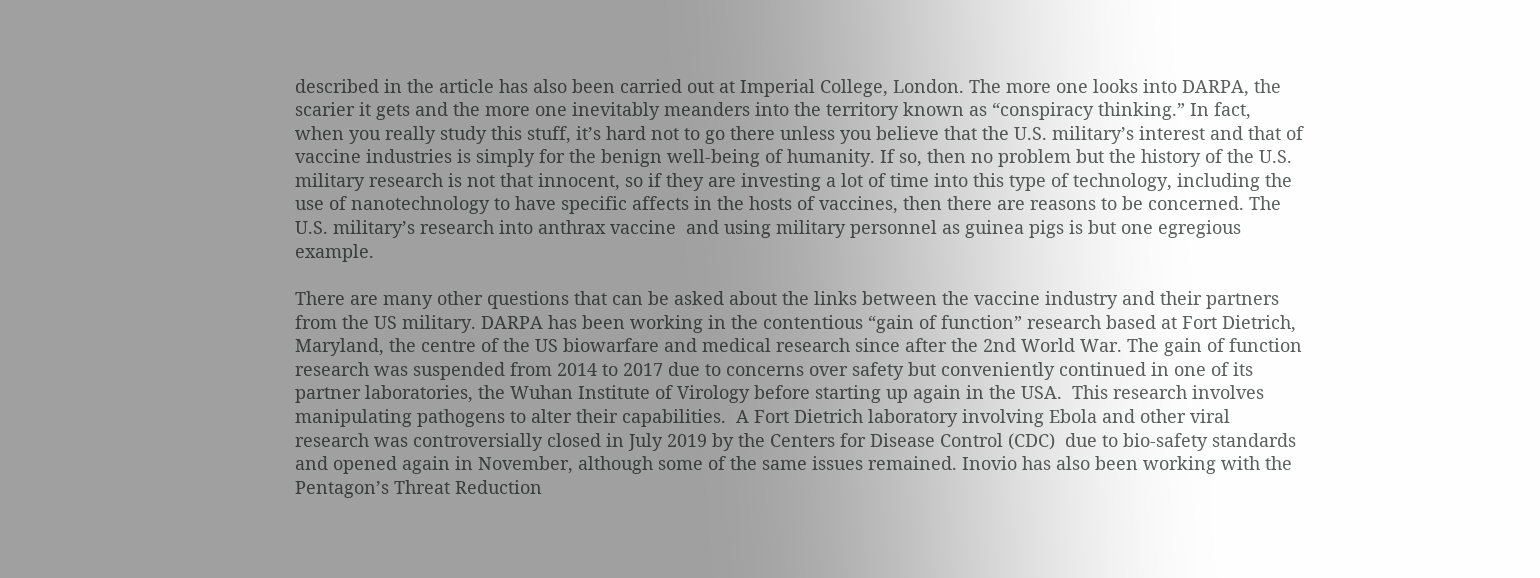described in the article has also been carried out at Imperial College, London. The more one looks into DARPA, the scarier it gets and the more one inevitably meanders into the territory known as “conspiracy thinking.” In fact, when you really study this stuff, it’s hard not to go there unless you believe that the U.S. military’s interest and that of vaccine industries is simply for the benign well-being of humanity. If so, then no problem but the history of the U.S. military research is not that innocent, so if they are investing a lot of time into this type of technology, including the use of nanotechnology to have specific affects in the hosts of vaccines, then there are reasons to be concerned. The U.S. military’s research into anthrax vaccine  and using military personnel as guinea pigs is but one egregious example.

There are many other questions that can be asked about the links between the vaccine industry and their partners from the US military. DARPA has been working in the contentious “gain of function” research based at Fort Dietrich, Maryland, the centre of the US biowarfare and medical research since after the 2nd World War. The gain of function research was suspended from 2014 to 2017 due to concerns over safety but conveniently continued in one of its partner laboratories, the Wuhan Institute of Virology before starting up again in the USA.  This research involves manipulating pathogens to alter their capabilities.  A Fort Dietrich laboratory involving Ebola and other viral research was controversially closed in July 2019 by the Centers for Disease Control (CDC)  due to bio-safety standards and opened again in November, although some of the same issues remained. Inovio has also been working with the Pentagon’s Threat Reduction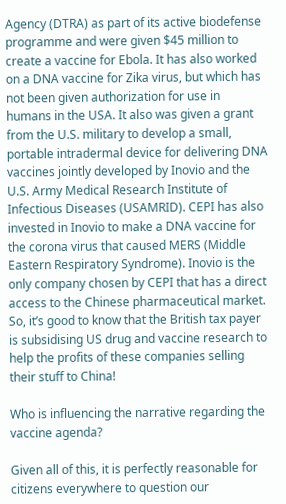Agency (DTRA) as part of its active biodefense programme and were given $45 million to create a vaccine for Ebola. It has also worked on a DNA vaccine for Zika virus, but which has not been given authorization for use in humans in the USA. It also was given a grant from the U.S. military to develop a small, portable intradermal device for delivering DNA vaccines jointly developed by Inovio and the U.S. Army Medical Research Institute of Infectious Diseases (USAMRID). CEPI has also invested in Inovio to make a DNA vaccine for the corona virus that caused MERS (Middle Eastern Respiratory Syndrome). Inovio is the only company chosen by CEPI that has a direct access to the Chinese pharmaceutical market. So, it’s good to know that the British tax payer is subsidising US drug and vaccine research to help the profits of these companies selling their stuff to China!

Who is influencing the narrative regarding the vaccine agenda?

Given all of this, it is perfectly reasonable for citizens everywhere to question our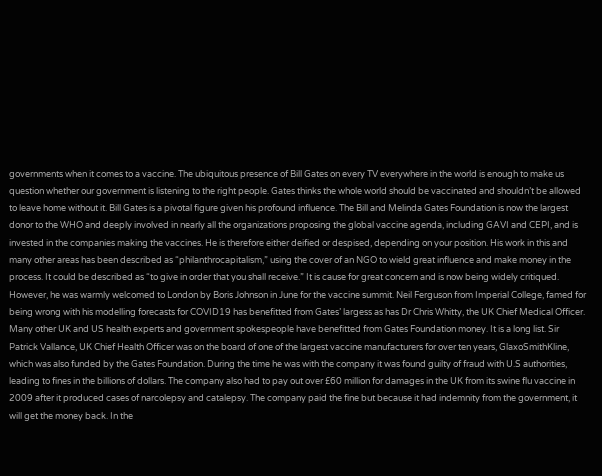governments when it comes to a vaccine. The ubiquitous presence of Bill Gates on every TV everywhere in the world is enough to make us question whether our government is listening to the right people. Gates thinks the whole world should be vaccinated and shouldn’t be allowed to leave home without it. Bill Gates is a pivotal figure given his profound influence. The Bill and Melinda Gates Foundation is now the largest donor to the WHO and deeply involved in nearly all the organizations proposing the global vaccine agenda, including GAVI and CEPI, and is invested in the companies making the vaccines. He is therefore either deified or despised, depending on your position. His work in this and many other areas has been described as “philanthrocapitalism,” using the cover of an NGO to wield great influence and make money in the process. It could be described as “to give in order that you shall receive.” It is cause for great concern and is now being widely critiqued. However, he was warmly welcomed to London by Boris Johnson in June for the vaccine summit. Neil Ferguson from Imperial College, famed for being wrong with his modelling forecasts for COVID19 has benefitted from Gates’ largess as has Dr Chris Whitty, the UK Chief Medical Officer. Many other UK and US health experts and government spokespeople have benefitted from Gates Foundation money. It is a long list. Sir Patrick Vallance, UK Chief Health Officer was on the board of one of the largest vaccine manufacturers for over ten years, GlaxoSmithKline, which was also funded by the Gates Foundation. During the time he was with the company it was found guilty of fraud with U.S authorities, leading to fines in the billions of dollars. The company also had to pay out over £60 million for damages in the UK from its swine flu vaccine in 2009 after it produced cases of narcolepsy and catalepsy. The company paid the fine but because it had indemnity from the government, it will get the money back. In the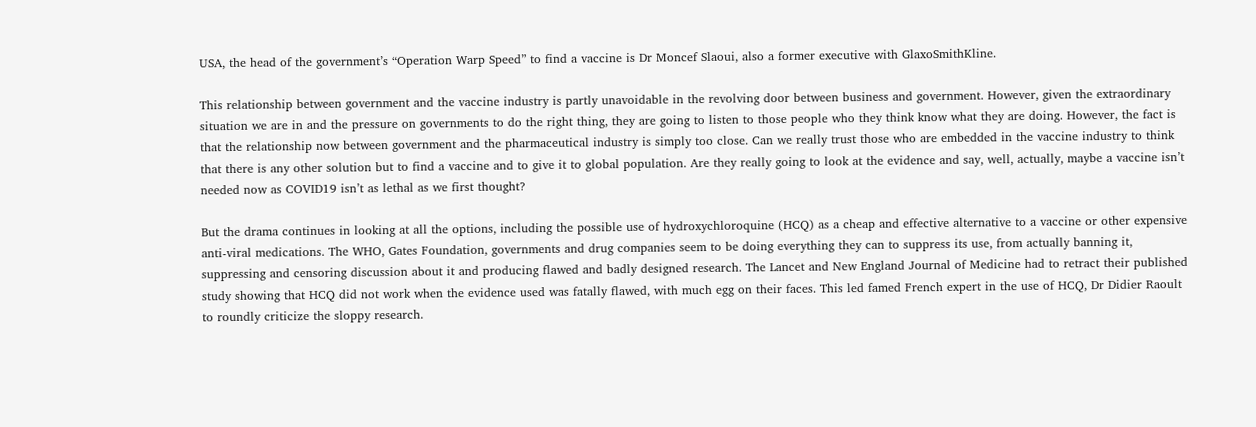USA, the head of the government’s “Operation Warp Speed” to find a vaccine is Dr Moncef Slaoui, also a former executive with GlaxoSmithKline.

This relationship between government and the vaccine industry is partly unavoidable in the revolving door between business and government. However, given the extraordinary situation we are in and the pressure on governments to do the right thing, they are going to listen to those people who they think know what they are doing. However, the fact is that the relationship now between government and the pharmaceutical industry is simply too close. Can we really trust those who are embedded in the vaccine industry to think that there is any other solution but to find a vaccine and to give it to global population. Are they really going to look at the evidence and say, well, actually, maybe a vaccine isn’t needed now as COVID19 isn’t as lethal as we first thought?

But the drama continues in looking at all the options, including the possible use of hydroxychloroquine (HCQ) as a cheap and effective alternative to a vaccine or other expensive anti-viral medications. The WHO, Gates Foundation, governments and drug companies seem to be doing everything they can to suppress its use, from actually banning it, suppressing and censoring discussion about it and producing flawed and badly designed research. The Lancet and New England Journal of Medicine had to retract their published study showing that HCQ did not work when the evidence used was fatally flawed, with much egg on their faces. This led famed French expert in the use of HCQ, Dr Didier Raoult to roundly criticize the sloppy research.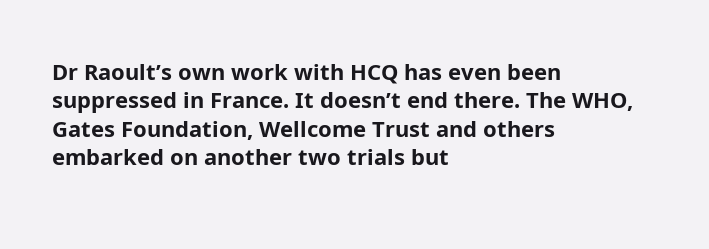Dr Raoult’s own work with HCQ has even been suppressed in France. It doesn’t end there. The WHO, Gates Foundation, Wellcome Trust and others embarked on another two trials but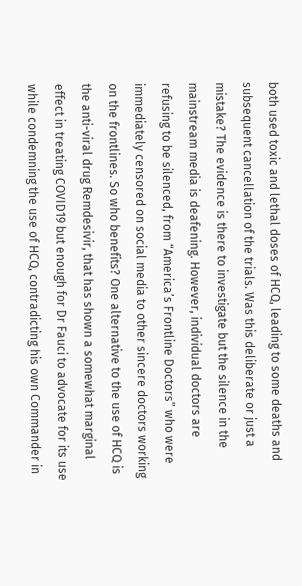both used toxic and lethal doses of HCQ, leading to some deaths and subsequent cancellation of the trials. Was this deliberate or just a mistake? The evidence is there to investigate but the silence in the mainstream media is deafening. However, individual doctors are refusing to be silenced, from “America’s Frontline Doctors” who were immediately censored on social media to other sincere doctors working on the frontlines. So who benefits? One alternative to the use of HCQ is the anti-viral drug Remdesivir, that has shown a somewhat marginal effect in treating COVID19 but enough for Dr Fauci to advocate for its use while condemning the use of HCQ, contradicting his own Commander in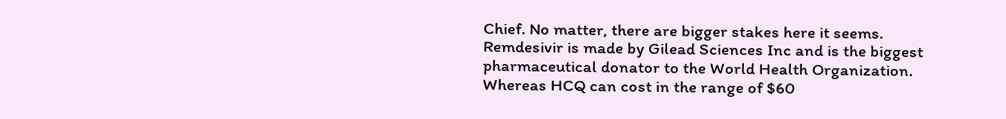Chief. No matter, there are bigger stakes here it seems. Remdesivir is made by Gilead Sciences Inc and is the biggest pharmaceutical donator to the World Health Organization. Whereas HCQ can cost in the range of $60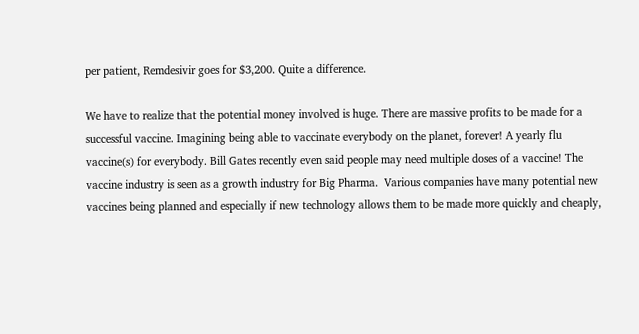per patient, Remdesivir goes for $3,200. Quite a difference.

We have to realize that the potential money involved is huge. There are massive profits to be made for a successful vaccine. Imagining being able to vaccinate everybody on the planet, forever! A yearly flu vaccine(s) for everybody. Bill Gates recently even said people may need multiple doses of a vaccine! The vaccine industry is seen as a growth industry for Big Pharma.  Various companies have many potential new vaccines being planned and especially if new technology allows them to be made more quickly and cheaply,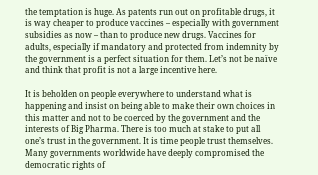the temptation is huge. As patents run out on profitable drugs, it is way cheaper to produce vaccines – especially with government subsidies as now – than to produce new drugs. Vaccines for adults, especially if mandatory and protected from indemnity by the government is a perfect situation for them. Let’s not be naïve and think that profit is not a large incentive here.

It is beholden on people everywhere to understand what is happening and insist on being able to make their own choices in this matter and not to be coerced by the government and the interests of Big Pharma. There is too much at stake to put all one’s trust in the government. It is time people trust themselves. Many governments worldwide have deeply compromised the democratic rights of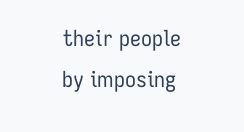their people by imposing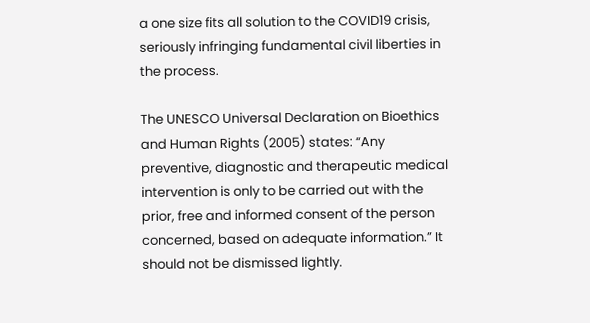a one size fits all solution to the COVID19 crisis, seriously infringing fundamental civil liberties in the process.

The UNESCO Universal Declaration on Bioethics and Human Rights (2005) states: “Any preventive, diagnostic and therapeutic medical intervention is only to be carried out with the prior, free and informed consent of the person concerned, based on adequate information.” It should not be dismissed lightly.